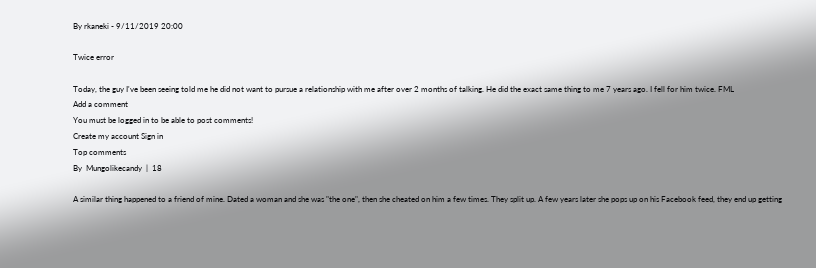By rkaneki - 9/11/2019 20:00

Twice error

Today, the guy I've been seeing told me he did not want to pursue a relationship with me after over 2 months of talking. He did the exact same thing to me 7 years ago. I fell for him twice. FML
Add a comment
You must be logged in to be able to post comments!
Create my account Sign in
Top comments
By  Mungolikecandy  |  18

A similar thing happened to a friend of mine. Dated a woman and she was "the one", then she cheated on him a few times. They split up. A few years later she pops up on his Facebook feed, they end up getting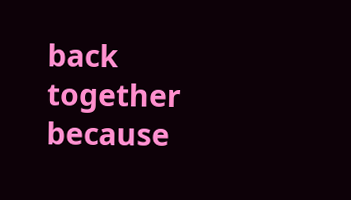back together because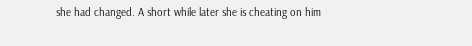she had changed. A short while later she is cheating on him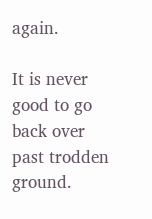again.

It is never good to go back over past trodden ground.